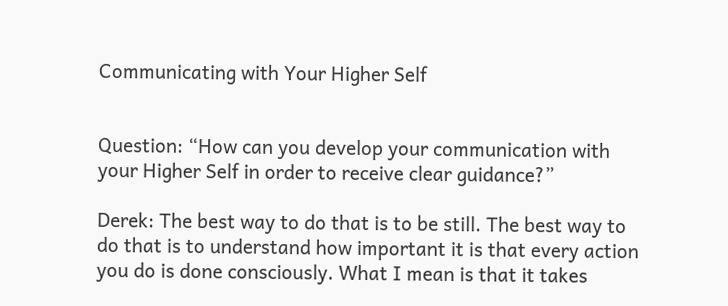Communicating with Your Higher Self


Question: “How can you develop your communication with your Higher Self in order to receive clear guidance?”

Derek: The best way to do that is to be still. The best way to do that is to understand how important it is that every action you do is done consciously. What I mean is that it takes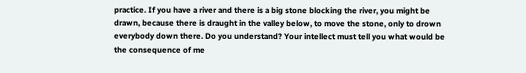practice. If you have a river and there is a big stone blocking the river, you might be drawn, because there is draught in the valley below, to move the stone, only to drown everybody down there. Do you understand? Your intellect must tell you what would be the consequence of me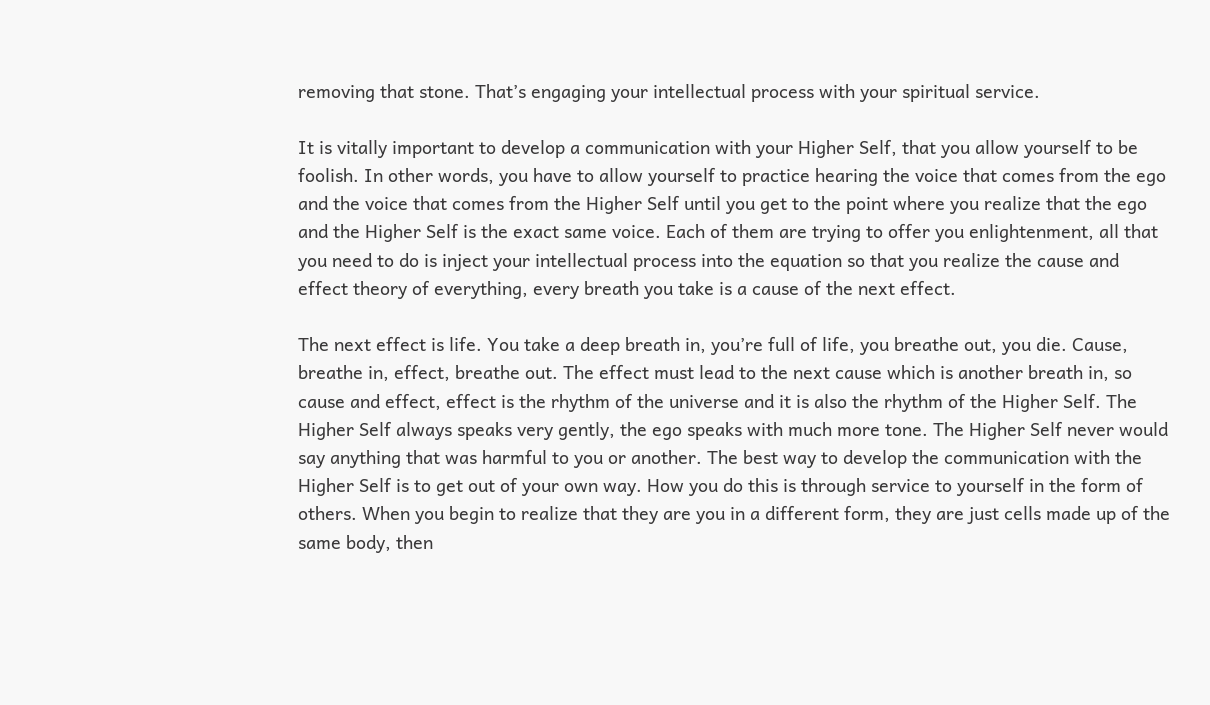removing that stone. That’s engaging your intellectual process with your spiritual service.

It is vitally important to develop a communication with your Higher Self, that you allow yourself to be foolish. In other words, you have to allow yourself to practice hearing the voice that comes from the ego and the voice that comes from the Higher Self until you get to the point where you realize that the ego and the Higher Self is the exact same voice. Each of them are trying to offer you enlightenment, all that you need to do is inject your intellectual process into the equation so that you realize the cause and effect theory of everything, every breath you take is a cause of the next effect.

The next effect is life. You take a deep breath in, you’re full of life, you breathe out, you die. Cause, breathe in, effect, breathe out. The effect must lead to the next cause which is another breath in, so cause and effect, effect is the rhythm of the universe and it is also the rhythm of the Higher Self. The Higher Self always speaks very gently, the ego speaks with much more tone. The Higher Self never would say anything that was harmful to you or another. The best way to develop the communication with the Higher Self is to get out of your own way. How you do this is through service to yourself in the form of others. When you begin to realize that they are you in a different form, they are just cells made up of the same body, then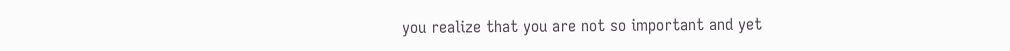you realize that you are not so important and yet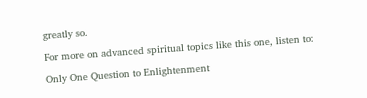greatly so.

For more on advanced spiritual topics like this one, listen to:

Only One Question to Enlightenment